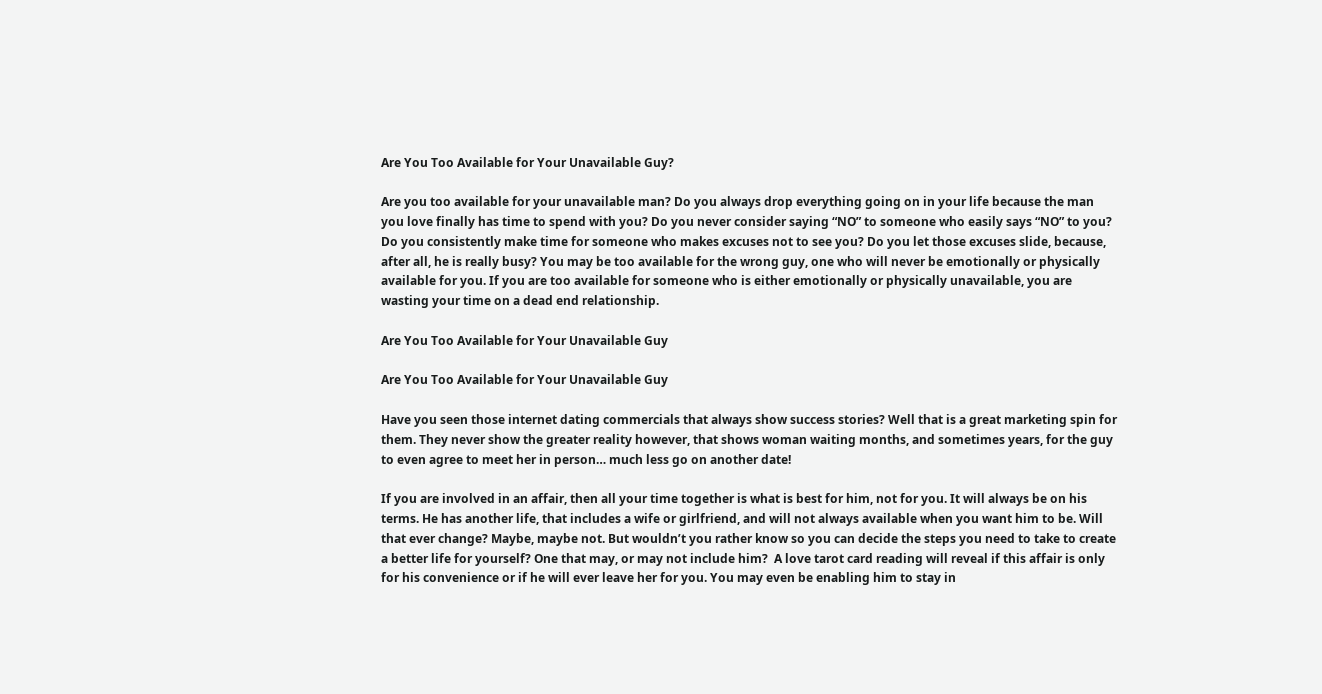Are You Too Available for Your Unavailable Guy?

Are you too available for your unavailable man? Do you always drop everything going on in your life because the man you love finally has time to spend with you? Do you never consider saying “NO” to someone who easily says “NO” to you? Do you consistently make time for someone who makes excuses not to see you? Do you let those excuses slide, because, after all, he is really busy? You may be too available for the wrong guy, one who will never be emotionally or physically available for you. If you are too available for someone who is either emotionally or physically unavailable, you are wasting your time on a dead end relationship.

Are You Too Available for Your Unavailable Guy

Are You Too Available for Your Unavailable Guy

Have you seen those internet dating commercials that always show success stories? Well that is a great marketing spin for them. They never show the greater reality however, that shows woman waiting months, and sometimes years, for the guy to even agree to meet her in person… much less go on another date!

If you are involved in an affair, then all your time together is what is best for him, not for you. It will always be on his terms. He has another life, that includes a wife or girlfriend, and will not always available when you want him to be. Will that ever change? Maybe, maybe not. But wouldn’t you rather know so you can decide the steps you need to take to create a better life for yourself? One that may, or may not include him?  A love tarot card reading will reveal if this affair is only for his convenience or if he will ever leave her for you. You may even be enabling him to stay in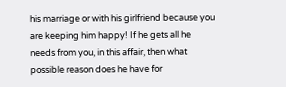his marriage or with his girlfriend because you are keeping him happy! If he gets all he needs from you, in this affair, then what possible reason does he have for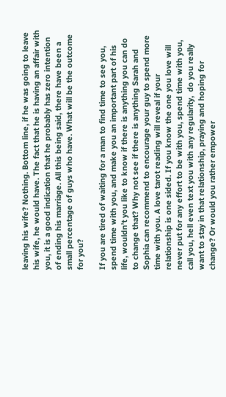leaving his wife? Nothing. Bottom line, if he was going to leave his wife, he would have. The fact that he is having an affair with you, it is a good indication that he probably has zero intention of ending his marriage. All this being said, there have been a small percentage of guys who have. What will be the outcome for you?

If you are tired of waiting for a man to find time to see you, spend time with you, and make you an important part of his life, wouldn’t you like to know if there is anything you can do to change that? Why not see if there is anything Sarah and Sophia can recommend to encourage your guy to spend more time with you. A love tarot reading will reveal if your relationship is one sided. If you know the one you love will never put for any effort to be with you, spend time with you, call you, hell even text you with any regularity,  do you really want to stay in that relationship, praying and hoping for change? Or would you rather empower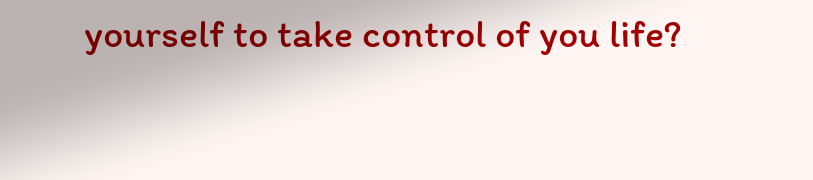yourself to take control of you life?